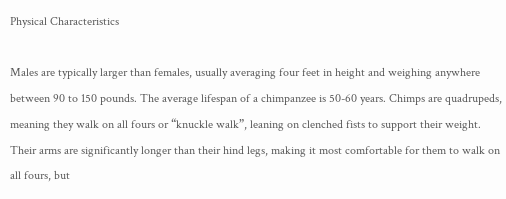Physical Characteristics

Males are typically larger than females, usually averaging four feet in height and weighing anywhere between 90 to 150 pounds. The average lifespan of a chimpanzee is 50-60 years. Chimps are quadrupeds, meaning they walk on all fours or “knuckle walk”, leaning on clenched fists to support their weight. Their arms are significantly longer than their hind legs, making it most comfortable for them to walk on all fours, but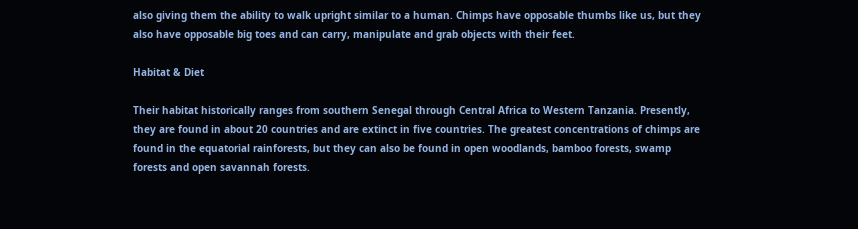also giving them the ability to walk upright similar to a human. Chimps have opposable thumbs like us, but they also have opposable big toes and can carry, manipulate and grab objects with their feet.

Habitat & Diet

Their habitat historically ranges from southern Senegal through Central Africa to Western Tanzania. Presently, they are found in about 20 countries and are extinct in five countries. The greatest concentrations of chimps are found in the equatorial rainforests, but they can also be found in open woodlands, bamboo forests, swamp forests and open savannah forests.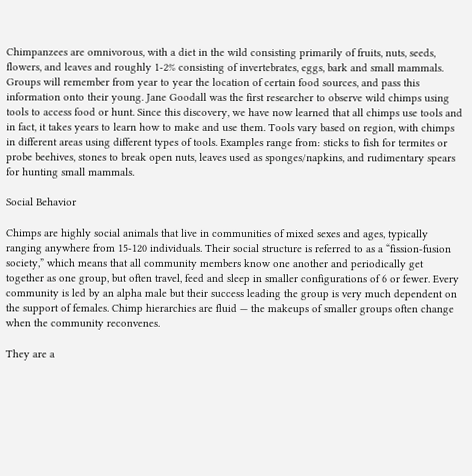Chimpanzees are omnivorous, with a diet in the wild consisting primarily of fruits, nuts, seeds, flowers, and leaves and roughly 1-2% consisting of invertebrates, eggs, bark and small mammals. Groups will remember from year to year the location of certain food sources, and pass this information onto their young. Jane Goodall was the first researcher to observe wild chimps using tools to access food or hunt. Since this discovery, we have now learned that all chimps use tools and in fact, it takes years to learn how to make and use them. Tools vary based on region, with chimps in different areas using different types of tools. Examples range from: sticks to fish for termites or probe beehives, stones to break open nuts, leaves used as sponges/napkins, and rudimentary spears for hunting small mammals.

Social Behavior

Chimps are highly social animals that live in communities of mixed sexes and ages, typically ranging anywhere from 15-120 individuals. Their social structure is referred to as a “fission-fusion society,” which means that all community members know one another and periodically get together as one group, but often travel, feed and sleep in smaller configurations of 6 or fewer. Every community is led by an alpha male but their success leading the group is very much dependent on the support of females. Chimp hierarchies are fluid — the makeups of smaller groups often change when the community reconvenes.

They are a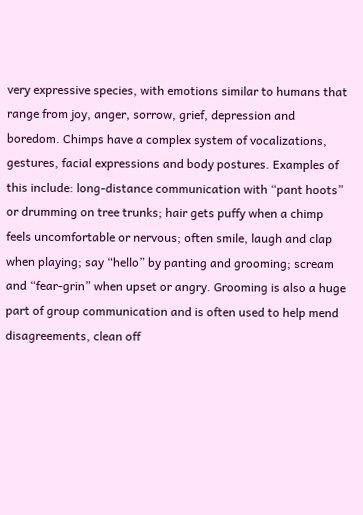very expressive species, with emotions similar to humans that range from joy, anger, sorrow, grief, depression and boredom. Chimps have a complex system of vocalizations, gestures, facial expressions and body postures. Examples of this include: long-distance communication with “pant hoots” or drumming on tree trunks; hair gets puffy when a chimp feels uncomfortable or nervous; often smile, laugh and clap when playing; say “hello” by panting and grooming; scream and “fear-grin” when upset or angry. Grooming is also a huge part of group communication and is often used to help mend disagreements, clean off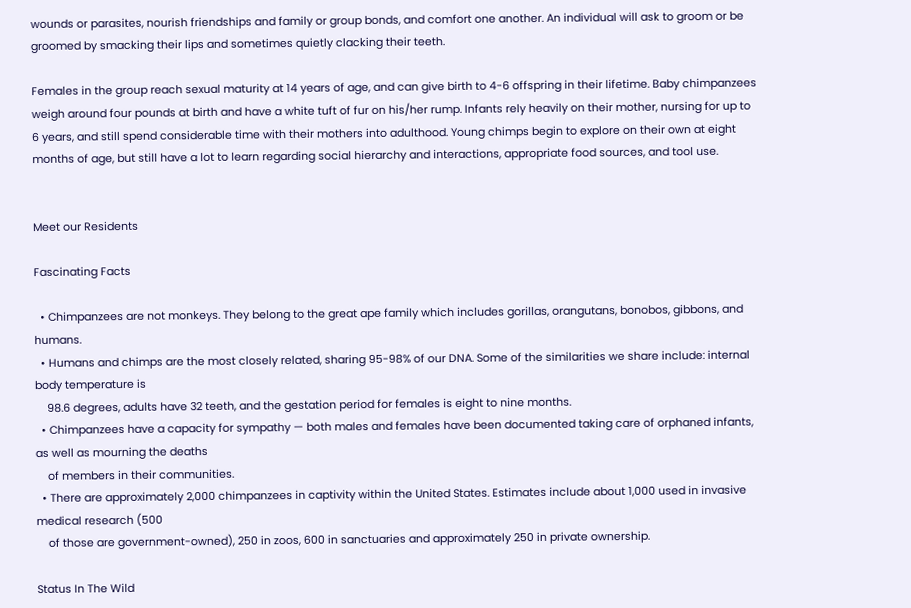wounds or parasites, nourish friendships and family or group bonds, and comfort one another. An individual will ask to groom or be groomed by smacking their lips and sometimes quietly clacking their teeth.

Females in the group reach sexual maturity at 14 years of age, and can give birth to 4-6 offspring in their lifetime. Baby chimpanzees weigh around four pounds at birth and have a white tuft of fur on his/her rump. Infants rely heavily on their mother, nursing for up to 6 years, and still spend considerable time with their mothers into adulthood. Young chimps begin to explore on their own at eight months of age, but still have a lot to learn regarding social hierarchy and interactions, appropriate food sources, and tool use.


Meet our Residents

Fascinating Facts

  • Chimpanzees are not monkeys. They belong to the great ape family which includes gorillas, orangutans, bonobos, gibbons, and humans.
  • Humans and chimps are the most closely related, sharing 95-98% of our DNA. Some of the similarities we share include: internal body temperature is
    98.6 degrees, adults have 32 teeth, and the gestation period for females is eight to nine months.
  • Chimpanzees have a capacity for sympathy — both males and females have been documented taking care of orphaned infants, as well as mourning the deaths
    of members in their communities.
  • There are approximately 2,000 chimpanzees in captivity within the United States. Estimates include about 1,000 used in invasive medical research (500
    of those are government-owned), 250 in zoos, 600 in sanctuaries and approximately 250 in private ownership.

Status In The Wild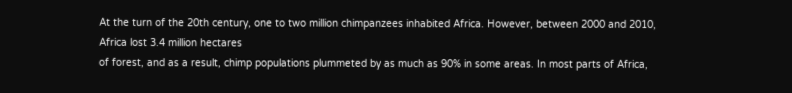At the turn of the 20th century, one to two million chimpanzees inhabited Africa. However, between 2000 and 2010, Africa lost 3.4 million hectares
of forest, and as a result, chimp populations plummeted by as much as 90% in some areas. In most parts of Africa,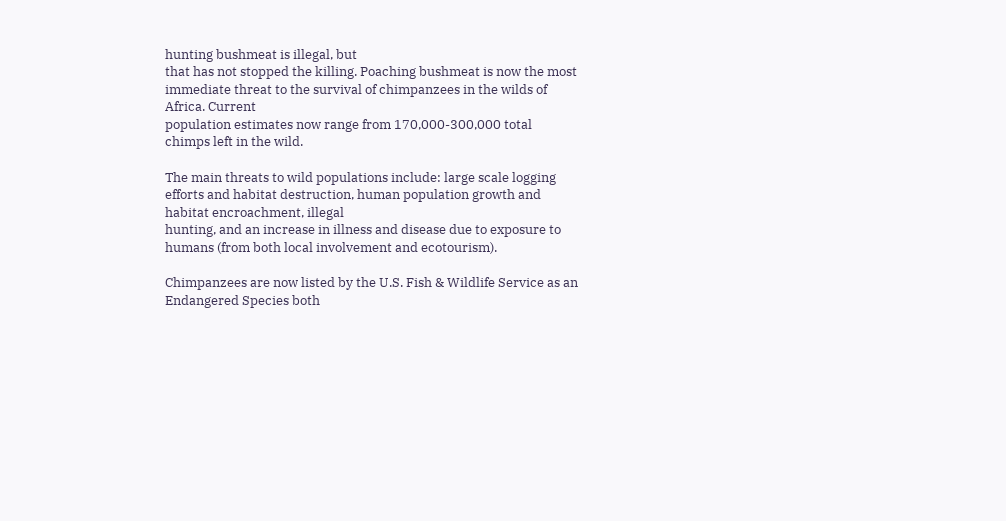hunting bushmeat is illegal, but
that has not stopped the killing. Poaching bushmeat is now the most immediate threat to the survival of chimpanzees in the wilds of Africa. Current
population estimates now range from 170,000-300,000 total chimps left in the wild.

The main threats to wild populations include: large scale logging efforts and habitat destruction, human population growth and habitat encroachment, illegal
hunting, and an increase in illness and disease due to exposure to humans (from both local involvement and ecotourism).

Chimpanzees are now listed by the U.S. Fish & Wildlife Service as an Endangered Species both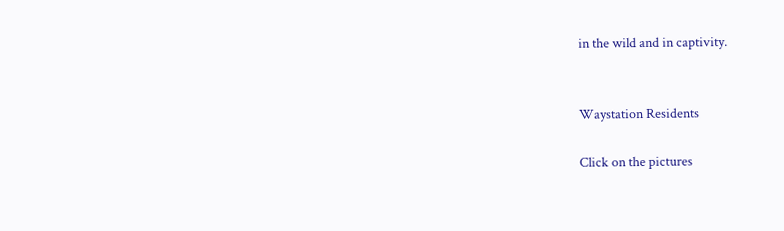in the wild and in captivity.


Waystation Residents

Click on the pictures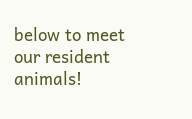below to meet our resident animals!